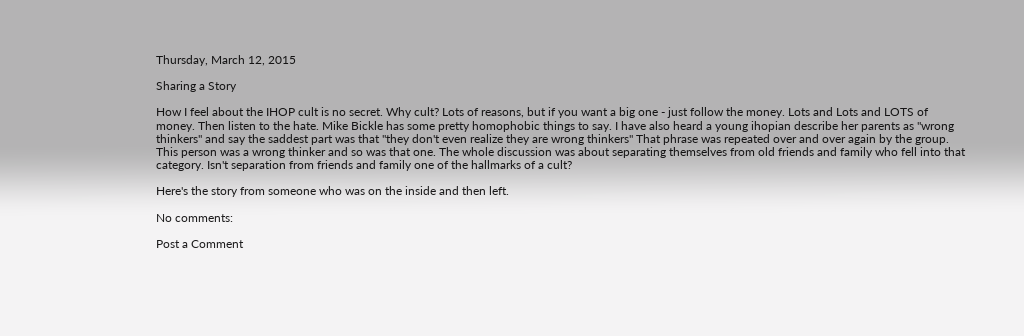Thursday, March 12, 2015

Sharing a Story

How I feel about the IHOP cult is no secret. Why cult? Lots of reasons, but if you want a big one - just follow the money. Lots and Lots and LOTS of money. Then listen to the hate. Mike Bickle has some pretty homophobic things to say. I have also heard a young ihopian describe her parents as "wrong thinkers" and say the saddest part was that "they don't even realize they are wrong thinkers" That phrase was repeated over and over again by the group. This person was a wrong thinker and so was that one. The whole discussion was about separating themselves from old friends and family who fell into that category. Isn't separation from friends and family one of the hallmarks of a cult?

Here's the story from someone who was on the inside and then left.

No comments:

Post a Comment